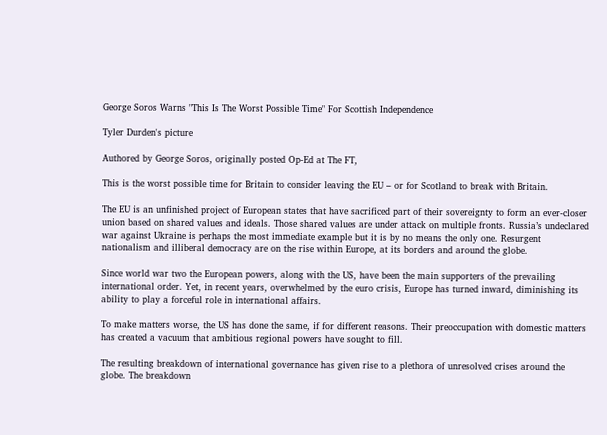George Soros Warns "This Is The Worst Possible Time" For Scottish Independence

Tyler Durden's picture

Authored by George Soros, originally posted Op-Ed at The FT,

This is the worst possible time for Britain to consider leaving the EU – or for Scotland to break with Britain.

The EU is an unfinished project of European states that have sacrificed part of their sovereignty to form an ever-closer union based on shared values and ideals. Those shared values are under attack on multiple fronts. Russia’s undeclared war against Ukraine is perhaps the most immediate example but it is by no means the only one. Resurgent nationalism and illiberal democracy are on the rise within Europe, at its borders and around the globe.

Since world war two the European powers, along with the US, have been the main supporters of the prevailing international order. Yet, in recent years, overwhelmed by the euro crisis, Europe has turned inward, diminishing its ability to play a forceful role in international affairs.

To make matters worse, the US has done the same, if for different reasons. Their preoccupation with domestic matters has created a vacuum that ambitious regional powers have sought to fill.

The resulting breakdown of international governance has given rise to a plethora of unresolved crises around the globe. The breakdown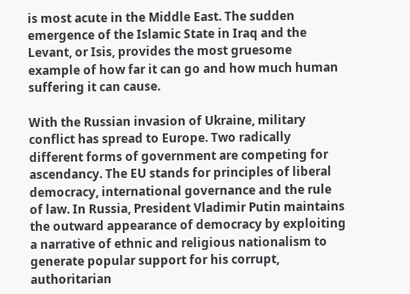is most acute in the Middle East. The sudden emergence of the Islamic State in Iraq and the Levant, or Isis, provides the most gruesome example of how far it can go and how much human suffering it can cause.

With the Russian invasion of Ukraine, military conflict has spread to Europe. Two radically different forms of government are competing for ascendancy. The EU stands for principles of liberal democracy, international governance and the rule of law. In Russia, President Vladimir Putin maintains the outward appearance of democracy by exploiting a narrative of ethnic and religious nationalism to generate popular support for his corrupt, authoritarian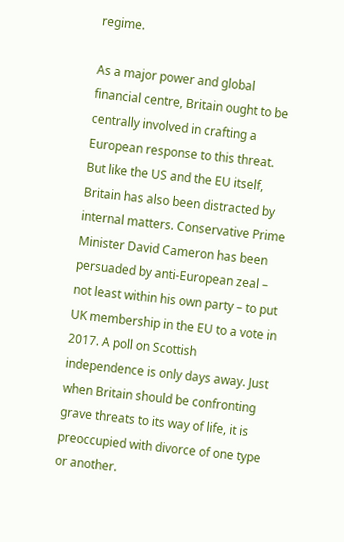regime.

As a major power and global financial centre, Britain ought to be centrally involved in crafting a European response to this threat. But like the US and the EU itself, Britain has also been distracted by internal matters. Conservative Prime Minister David Cameron has been persuaded by anti-European zeal – not least within his own party – to put UK membership in the EU to a vote in 2017. A poll on Scottish independence is only days away. Just when Britain should be confronting grave threats to its way of life, it is preoccupied with divorce of one type or another.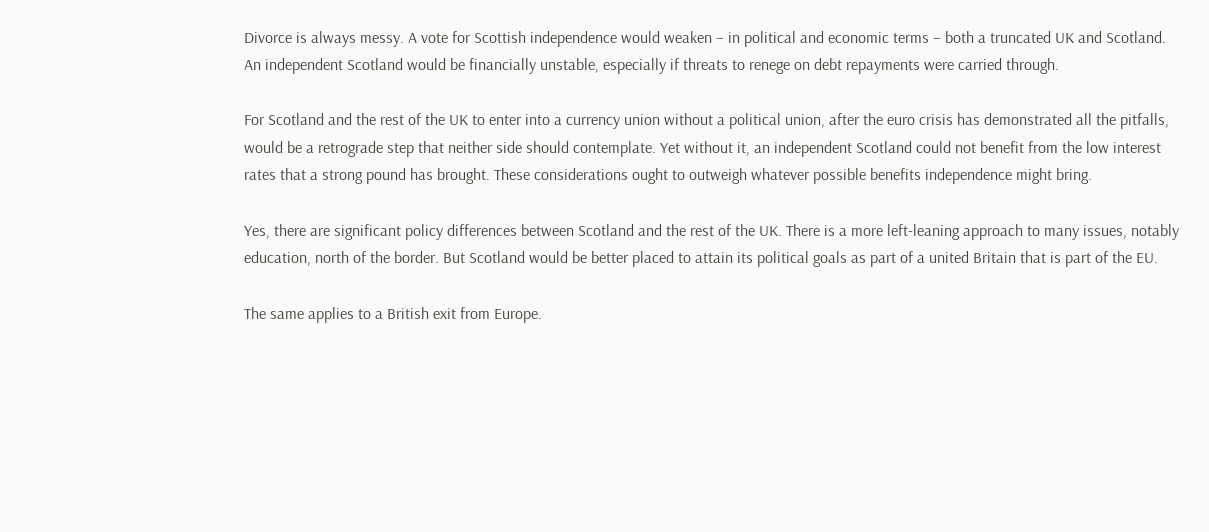Divorce is always messy. A vote for Scottish independence would weaken – in political and economic terms – both a truncated UK and Scotland. An independent Scotland would be financially unstable, especially if threats to renege on debt repayments were carried through.

For Scotland and the rest of the UK to enter into a currency union without a political union, after the euro crisis has demonstrated all the pitfalls, would be a retrograde step that neither side should contemplate. Yet without it, an independent Scotland could not benefit from the low interest rates that a strong pound has brought. These considerations ought to outweigh whatever possible benefits independence might bring.

Yes, there are significant policy differences between Scotland and the rest of the UK. There is a more left-leaning approach to many issues, notably education, north of the border. But Scotland would be better placed to attain its political goals as part of a united Britain that is part of the EU.

The same applies to a British exit from Europe.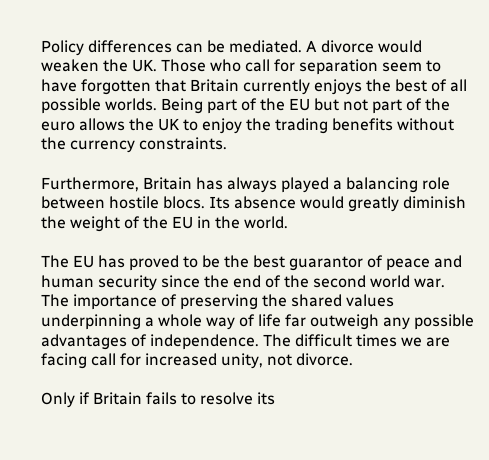Policy differences can be mediated. A divorce would weaken the UK. Those who call for separation seem to have forgotten that Britain currently enjoys the best of all possible worlds. Being part of the EU but not part of the euro allows the UK to enjoy the trading benefits without the currency constraints.

Furthermore, Britain has always played a balancing role between hostile blocs. Its absence would greatly diminish the weight of the EU in the world.

The EU has proved to be the best guarantor of peace and human security since the end of the second world war. The importance of preserving the shared values underpinning a whole way of life far outweigh any possible advantages of independence. The difficult times we are facing call for increased unity, not divorce.

Only if Britain fails to resolve its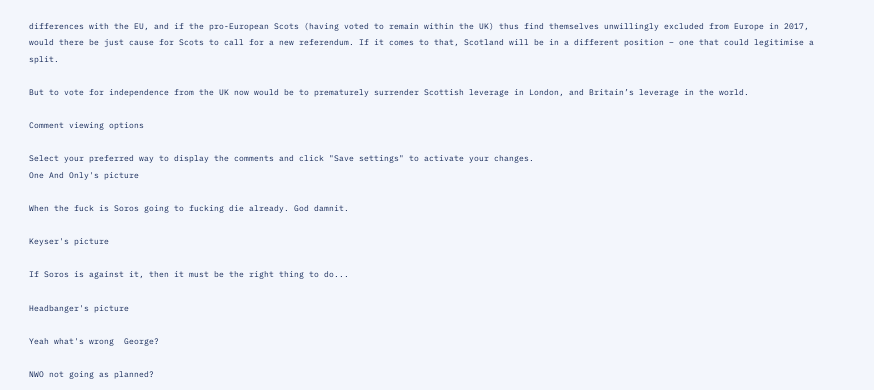differences with the EU, and if the pro-European Scots (having voted to remain within the UK) thus find themselves unwillingly excluded from Europe in 2017, would there be just cause for Scots to call for a new referendum. If it comes to that, Scotland will be in a different position – one that could legitimise a split.

But to vote for independence from the UK now would be to prematurely surrender Scottish leverage in London, and Britain’s leverage in the world.

Comment viewing options

Select your preferred way to display the comments and click "Save settings" to activate your changes.
One And Only's picture

When the fuck is Soros going to fucking die already. God damnit.

Keyser's picture

If Soros is against it, then it must be the right thing to do...

Headbanger's picture

Yeah what's wrong  George?

NWO not going as planned?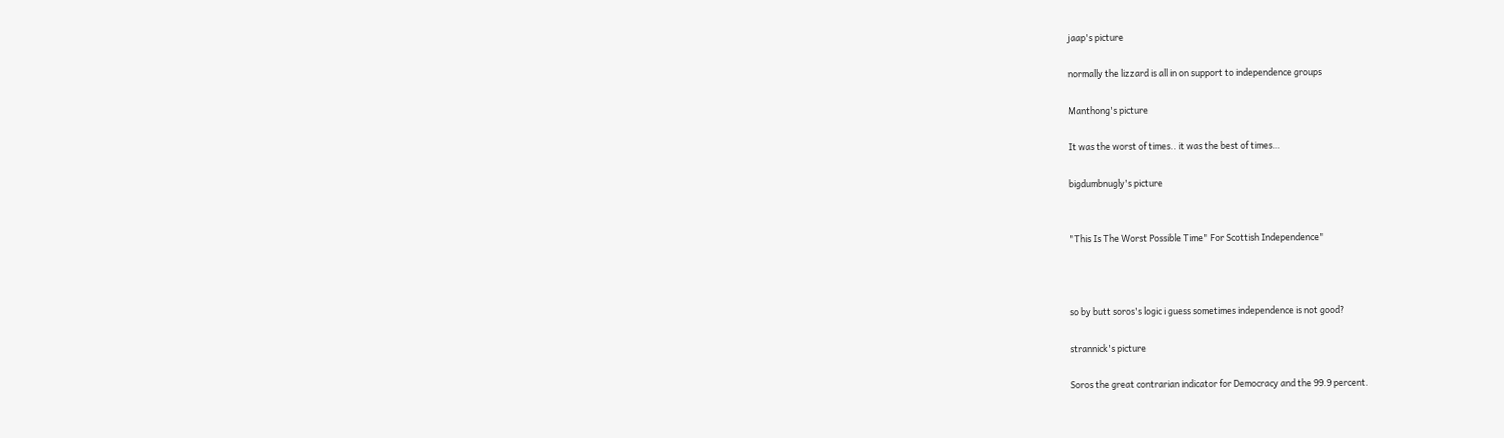jaap's picture

normally the lizzard is all in on support to independence groups

Manthong's picture

It was the worst of times.. it was the best of times…

bigdumbnugly's picture


"This Is The Worst Possible Time" For Scottish Independence"



so by butt soros's logic i guess sometimes independence is not good?

strannick's picture

Soros the great contrarian indicator for Democracy and the 99.9 percent.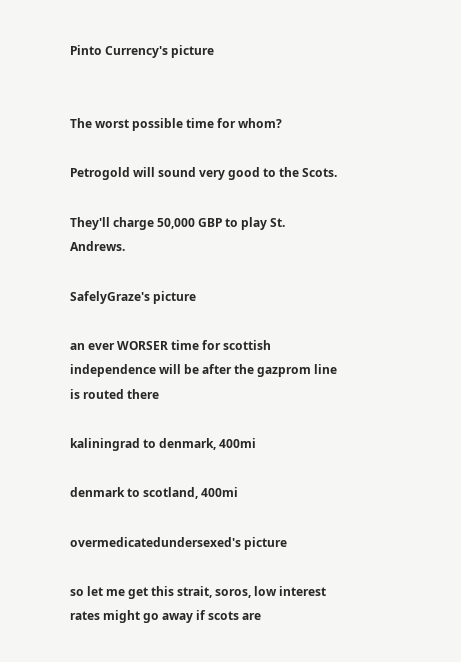Pinto Currency's picture


The worst possible time for whom?

Petrogold will sound very good to the Scots.

They'll charge 50,000 GBP to play St. Andrews.

SafelyGraze's picture

an ever WORSER time for scottish independence will be after the gazprom line is routed there

kaliningrad to denmark, 400mi

denmark to scotland, 400mi

overmedicatedundersexed's picture

so let me get this strait, soros, low interest rates might go away if scots are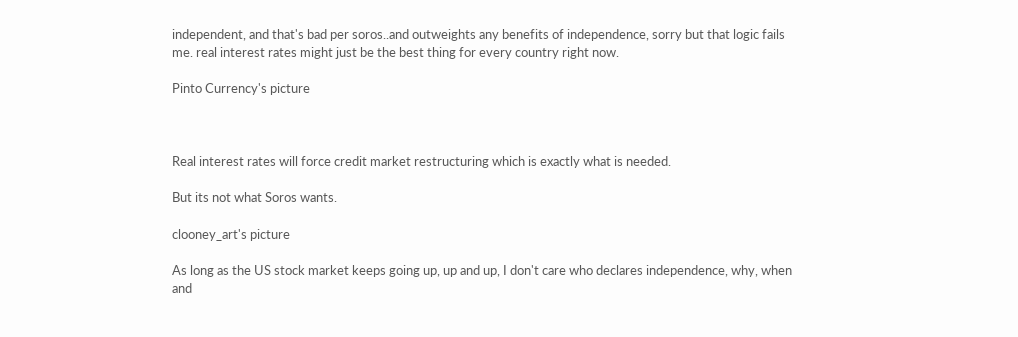independent, and that's bad per soros..and outweights any benefits of independence, sorry but that logic fails me. real interest rates might just be the best thing for every country right now.

Pinto Currency's picture



Real interest rates will force credit market restructuring which is exactly what is needed.

But its not what Soros wants.

clooney_art's picture

As long as the US stock market keeps going up, up and up, I don't care who declares independence, why, when and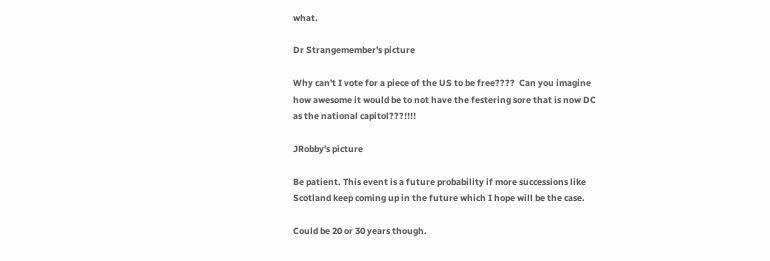what.

Dr Strangemember's picture

Why can't I vote for a piece of the US to be free????  Can you imagine how awesome it would be to not have the festering sore that is now DC as the national capitol???!!!!

JRobby's picture

Be patient. This event is a future probability if more successions like Scotland keep coming up in the future which I hope will be the case.

Could be 20 or 30 years though.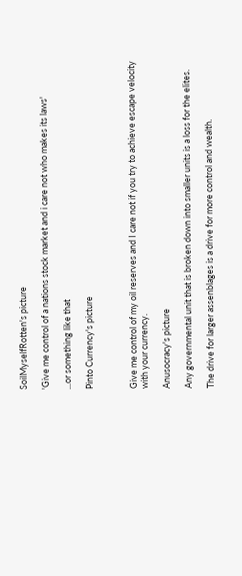SoilMyselfRotten's picture

'Give me control of a nations stock market and i care not who makes its laws'

...or something like that

Pinto Currency's picture



Give me control of my oil reserves and I care not if you try to achieve escape velocity with your currency.

Anusocracy's picture

Any governmental unit that is broken down into smaller units is a loss for the elites.

The drive for larger assenblages is a drive for more control and wealth.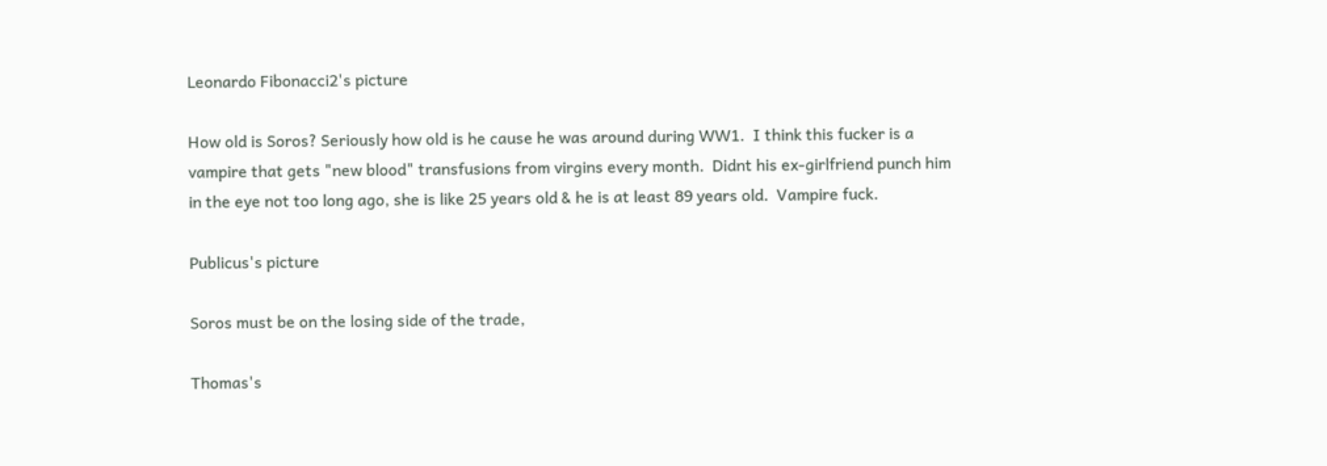Leonardo Fibonacci2's picture

How old is Soros? Seriously how old is he cause he was around during WW1.  I think this fucker is a vampire that gets "new blood" transfusions from virgins every month.  Didnt his ex-girlfriend punch him in the eye not too long ago, she is like 25 years old & he is at least 89 years old.  Vampire fuck.

Publicus's picture

Soros must be on the losing side of the trade,

Thomas's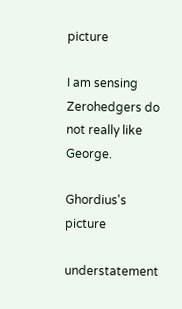picture

I am sensing Zerohedgers do not really like George.

Ghordius's picture

understatement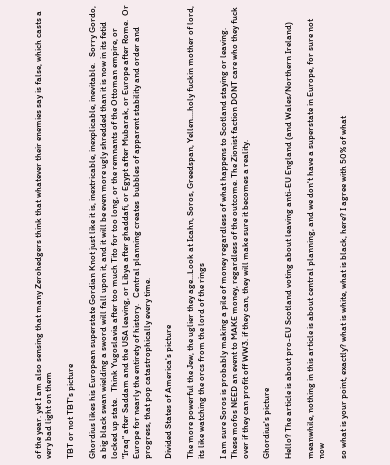of the year. yet I am also sensing that many Zerohedgers think that whatever their enemies say is false, which casts a very bad light on them

TBT or not TBT's picture

Ghordius likes his European superstate Gordian Knot just like it is, inextricable, inexplicable, inevitable.   Sorry Gordo, a big black swan wielding a sword will fall upon it, and it will be even more ugly shredded than it is now in its fetid locked up state.   Think Yugoslavia after too much Tito for too long, or the remnants of the Ottoman empire, or "Iraq" after Saddam and the USA leaving, or Libya after ghaddafi, or Egypt after Mubarak, or Europe after Rome.  Or Europe for nearly the entirety of history.   Central planning creates  bubbles of apparent stability and order and progress, that pop catastrophically every time.

Divided States of America's picture

The more powerful the Jew, the uglier they age...Look at Icahn, Soros, Greedspan, Yellen....holy fuckin mother of lord, its like watching the orcs from the lord of the rings

I am sure Soros is probably making a pile of money regardless of what happens to Scotland staying or leaving. These mofos NEED an event to MAKE money, regardless of the outcome. The Zionist faction DONT care who they fuck over if they can profit off WW3. if they can, they will make sure it becomes a reality.

Ghordius's picture

Hello? The article is about pro-EU Scotland voting about leaving anti-EU England (and Wales/Northern Ireland)

meanwhile, nothing in this article is about central planning, and we don't have a superstate in Europe, for sure not now

so what is your point, exactly? what is white, what is black, here? I agree with 50% of what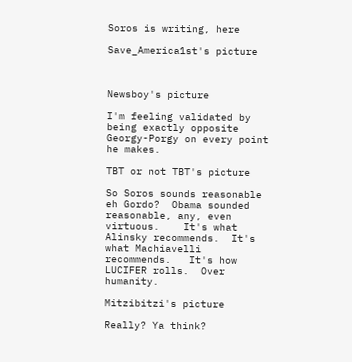Soros is writing, here

Save_America1st's picture



Newsboy's picture

I'm feeling validated by being exactly opposite Georgy-Porgy on every point he makes.

TBT or not TBT's picture

So Soros sounds reasonable eh Gordo?  Obama sounded reasonable, any, even virtuous.    It's what Alinsky recommends.  It's what Machiavelli recommends.   It's how LUCIFER rolls.  Over humanity.

Mitzibitzi's picture

Really? Ya think?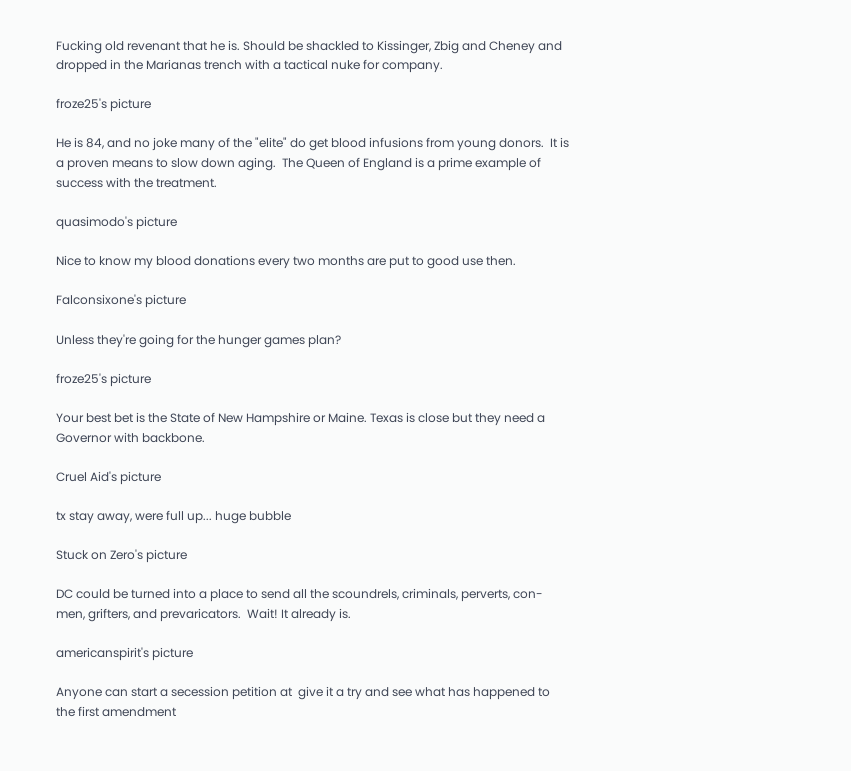Fucking old revenant that he is. Should be shackled to Kissinger, Zbig and Cheney and dropped in the Marianas trench with a tactical nuke for company.

froze25's picture

He is 84, and no joke many of the "elite" do get blood infusions from young donors.  It is a proven means to slow down aging.  The Queen of England is a prime example of success with the treatment.

quasimodo's picture

Nice to know my blood donations every two months are put to good use then.

Falconsixone's picture

Unless they're going for the hunger games plan?

froze25's picture

Your best bet is the State of New Hampshire or Maine. Texas is close but they need a Governor with backbone.

Cruel Aid's picture

tx stay away, were full up... huge bubble

Stuck on Zero's picture

DC could be turned into a place to send all the scoundrels, criminals, perverts, con-men, grifters, and prevaricators.  Wait! It already is.

americanspirit's picture

Anyone can start a secession petition at  give it a try and see what has happened to the first amendment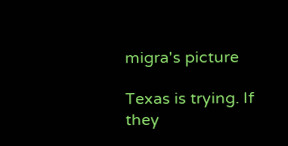migra's picture

Texas is trying. If they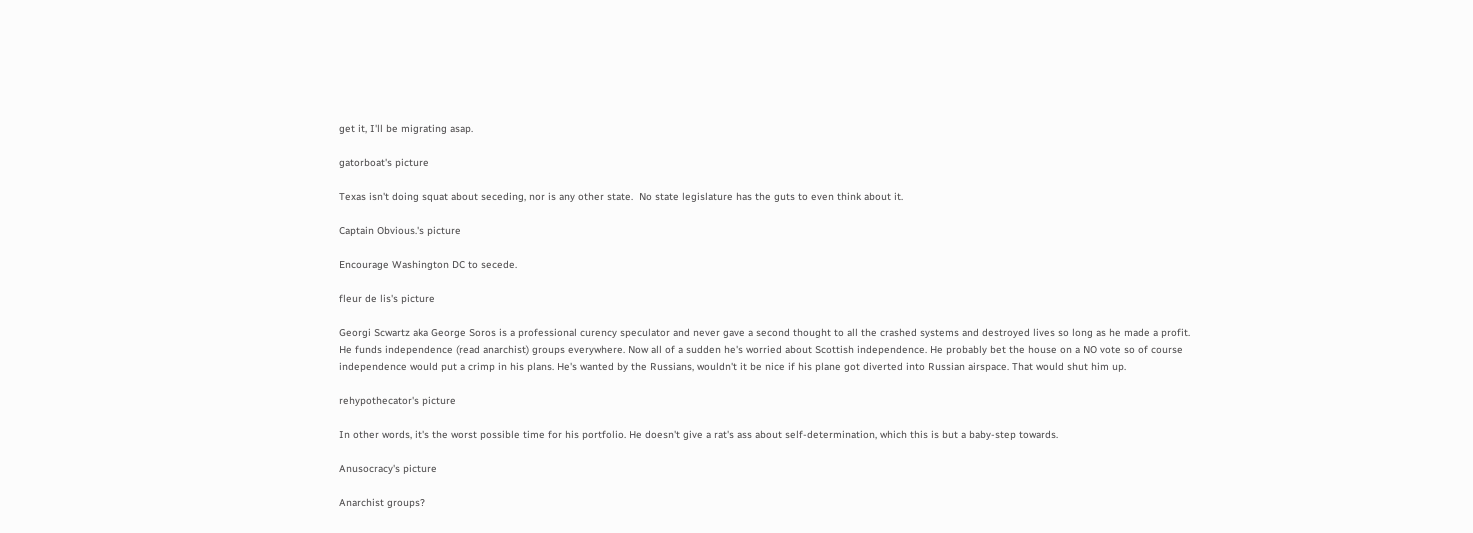get it, I'll be migrating asap.

gatorboat's picture

Texas isn't doing squat about seceding, nor is any other state.  No state legislature has the guts to even think about it.

Captain Obvious.'s picture

Encourage Washington DC to secede.

fleur de lis's picture

Georgi Scwartz aka George Soros is a professional curency speculator and never gave a second thought to all the crashed systems and destroyed lives so long as he made a profit. He funds independence (read anarchist) groups everywhere. Now all of a sudden he's worried about Scottish independence. He probably bet the house on a NO vote so of course independence would put a crimp in his plans. He's wanted by the Russians, wouldn't it be nice if his plane got diverted into Russian airspace. That would shut him up.

rehypothecator's picture

In other words, it's the worst possible time for his portfolio. He doesn't give a rat's ass about self-determination, which this is but a baby-step towards.

Anusocracy's picture

Anarchist groups?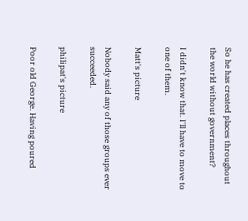So he has created places throughout the world without government?

I didn't know that. I'll have to move to one of them.

Matt's picture

Nobody said any of those groups ever succeeded.

philipat's picture

Poor old George. Having poured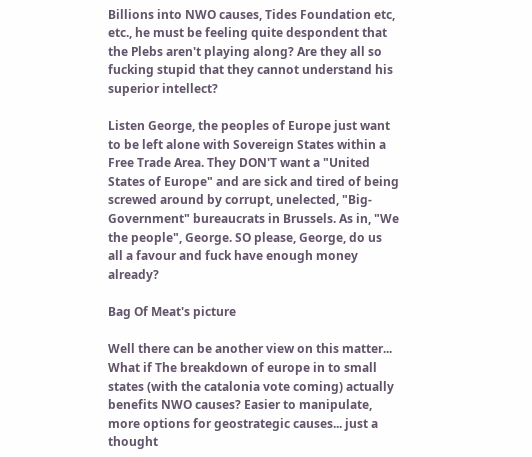Billions into NWO causes, Tides Foundation etc, etc., he must be feeling quite despondent that the Plebs aren't playing along? Are they all so fucking stupid that they cannot understand his superior intellect?

Listen George, the peoples of Europe just want to be left alone with Sovereign States within a Free Trade Area. They DON'T want a "United States of Europe" and are sick and tired of being screwed around by corrupt, unelected, "Big-Government" bureaucrats in Brussels. As in, "We the people", George. SO please, George, do us all a favour and fuck have enough money already?

Bag Of Meat's picture

Well there can be another view on this matter... What if The breakdown of europe in to small states (with the catalonia vote coming) actually benefits NWO causes? Easier to manipulate, more options for geostrategic causes... just a thought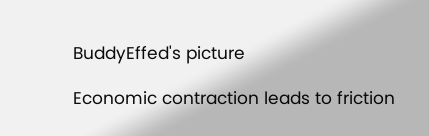BuddyEffed's picture

Economic contraction leads to friction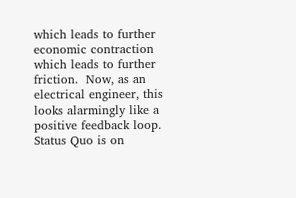which leads to further economic contraction which leads to further friction.  Now, as an electrical engineer, this looks alarmingly like a positive feedback loop.  Status Quo is on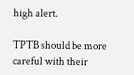high alert.

TPTB should be more careful with their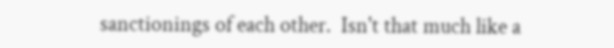sanctionings of each other.  Isn't that much like a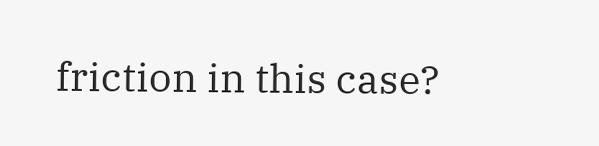friction in this case?